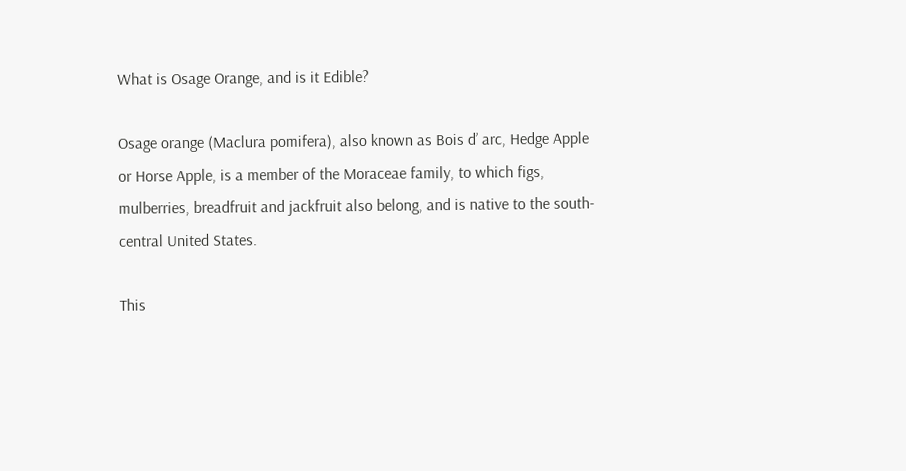What is Osage Orange, and is it Edible?

Osage orange (Maclura pomifera), also known as Bois d’ arc, Hedge Apple or Horse Apple, is a member of the Moraceae family, to which figs, mulberries, breadfruit and jackfruit also belong, and is native to the south-central United States.

This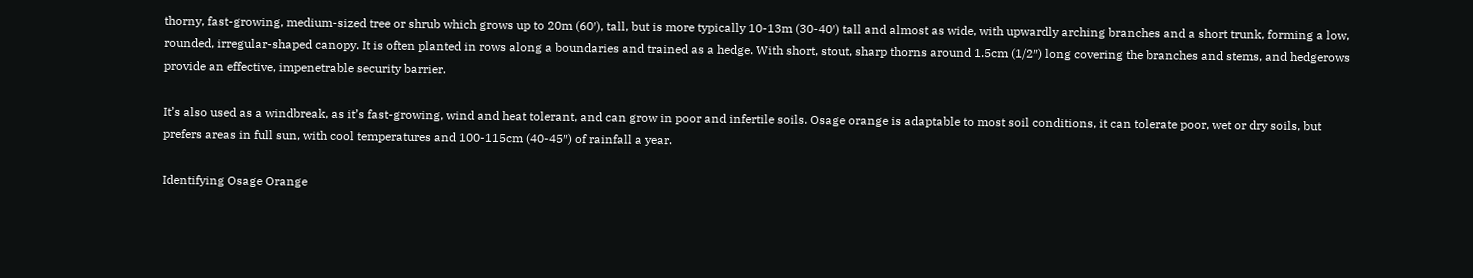thorny, fast-growing, medium-sized tree or shrub which grows up to 20m (60′), tall, but is more typically 10-13m (30-40′) tall and almost as wide, with upwardly arching branches and a short trunk, forming a low, rounded, irregular-shaped canopy. It is often planted in rows along a boundaries and trained as a hedge. With short, stout, sharp thorns around 1.5cm (1/2″) long covering the branches and stems, and hedgerows provide an effective, impenetrable security barrier.

It’s also used as a windbreak, as it’s fast-growing, wind and heat tolerant, and can grow in poor and infertile soils. Osage orange is adaptable to most soil conditions, it can tolerate poor, wet or dry soils, but prefers areas in full sun, with cool temperatures and 100-115cm (40-45″) of rainfall a year.

Identifying Osage Orange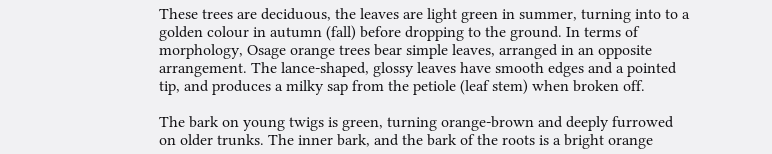These trees are deciduous, the leaves are light green in summer, turning into to a golden colour in autumn (fall) before dropping to the ground. In terms of morphology, Osage orange trees bear simple leaves, arranged in an opposite arrangement. The lance-shaped, glossy leaves have smooth edges and a pointed tip, and produces a milky sap from the petiole (leaf stem) when broken off.

The bark on young twigs is green, turning orange-brown and deeply furrowed on older trunks. The inner bark, and the bark of the roots is a bright orange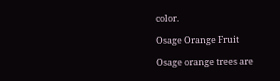color.

Osage Orange Fruit

Osage orange trees are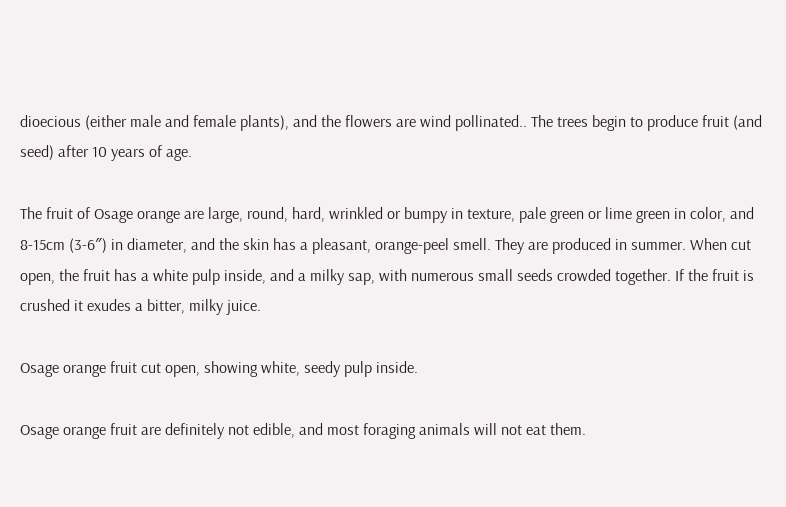dioecious (either male and female plants), and the flowers are wind pollinated.. The trees begin to produce fruit (and seed) after 10 years of age.

The fruit of Osage orange are large, round, hard, wrinkled or bumpy in texture, pale green or lime green in color, and 8-15cm (3-6″) in diameter, and the skin has a pleasant, orange-peel smell. They are produced in summer. When cut open, the fruit has a white pulp inside, and a milky sap, with numerous small seeds crowded together. If the fruit is crushed it exudes a bitter, milky juice.

Osage orange fruit cut open, showing white, seedy pulp inside.

Osage orange fruit are definitely not edible, and most foraging animals will not eat them.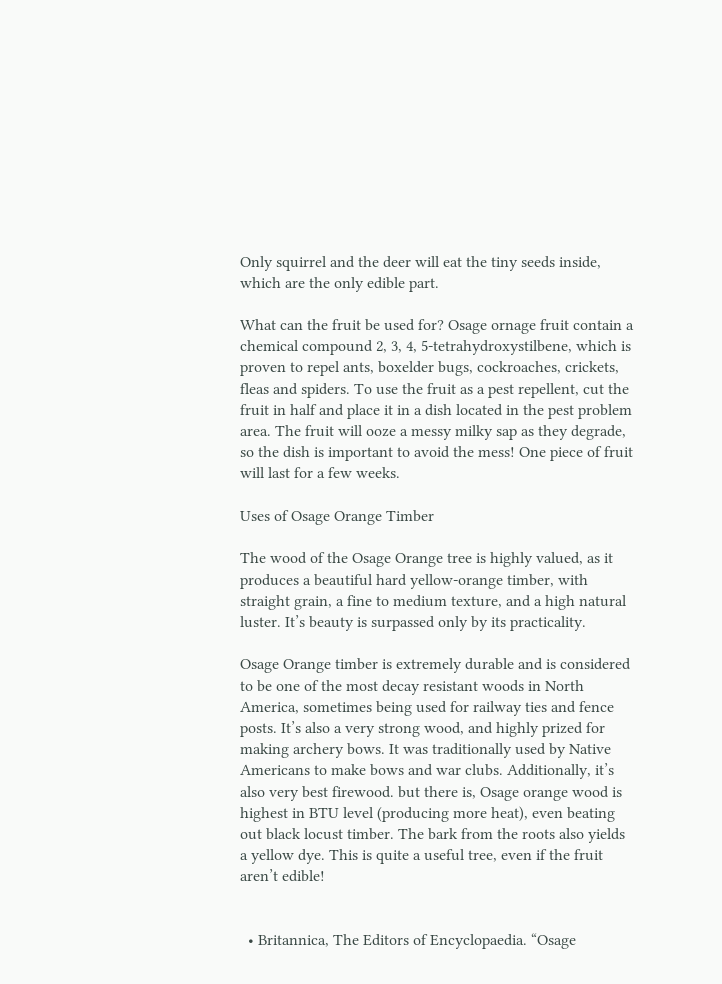Only squirrel and the deer will eat the tiny seeds inside, which are the only edible part.

What can the fruit be used for? Osage ornage fruit contain a chemical compound 2, 3, 4, 5-tetrahydroxystilbene, which is proven to repel ants, boxelder bugs, cockroaches, crickets, fleas and spiders. To use the fruit as a pest repellent, cut the fruit in half and place it in a dish located in the pest problem area. The fruit will ooze a messy milky sap as they degrade, so the dish is important to avoid the mess! One piece of fruit will last for a few weeks.

Uses of Osage Orange Timber

The wood of the Osage Orange tree is highly valued, as it produces a beautiful hard yellow-orange timber, with straight grain, a fine to medium texture, and a high natural luster. It’s beauty is surpassed only by its practicality.

Osage Orange timber is extremely durable and is considered to be one of the most decay resistant woods in North America, sometimes being used for railway ties and fence posts. It’s also a very strong wood, and highly prized for making archery bows. It was traditionally used by Native Americans to make bows and war clubs. Additionally, it’s also very best firewood. but there is, Osage orange wood is highest in BTU level (producing more heat), even beating out black locust timber. The bark from the roots also yields a yellow dye. This is quite a useful tree, even if the fruit aren’t edible!


  • Britannica, The Editors of Encyclopaedia. “Osage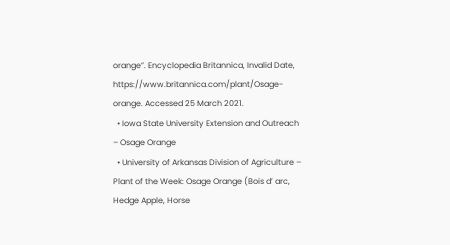orange”. Encyclopedia Britannica, Invalid Date, https://www.britannica.com/plant/Osage-orange. Accessed 25 March 2021.
  • Iowa State University Extension and Outreach – Osage Orange
  • University of Arkansas Division of Agriculture – Plant of the Week: Osage Orange (Bois d’ arc, Hedge Apple, Horse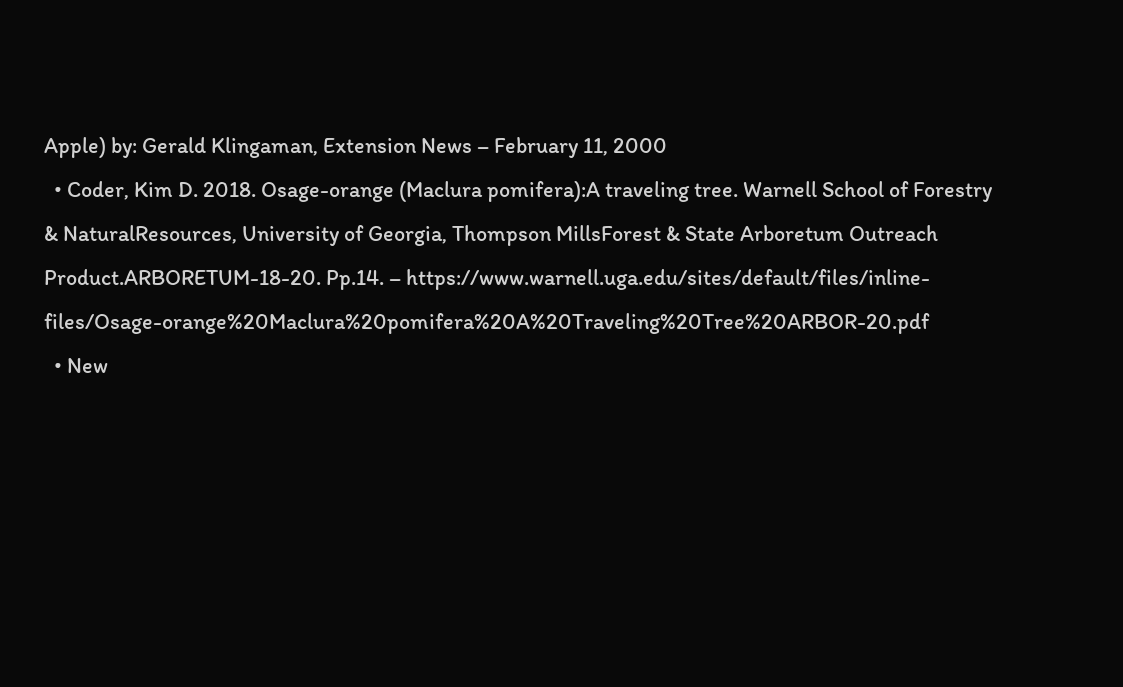Apple) by: Gerald Klingaman, Extension News – February 11, 2000
  • Coder, Kim D. 2018. Osage-orange (Maclura pomifera):A traveling tree. Warnell School of Forestry & NaturalResources, University of Georgia, Thompson MillsForest & State Arboretum Outreach Product.ARBORETUM-18-20. Pp.14. – https://www.warnell.uga.edu/sites/default/files/inline-files/Osage-orange%20Maclura%20pomifera%20A%20Traveling%20Tree%20ARBOR-20.pdf
  • New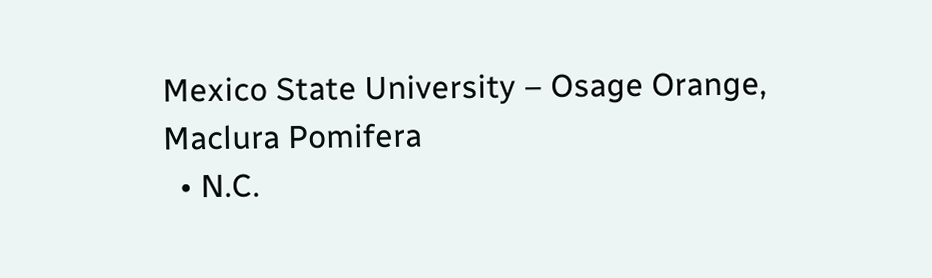Mexico State University – Osage Orange, Maclura Pomifera
  • N.C.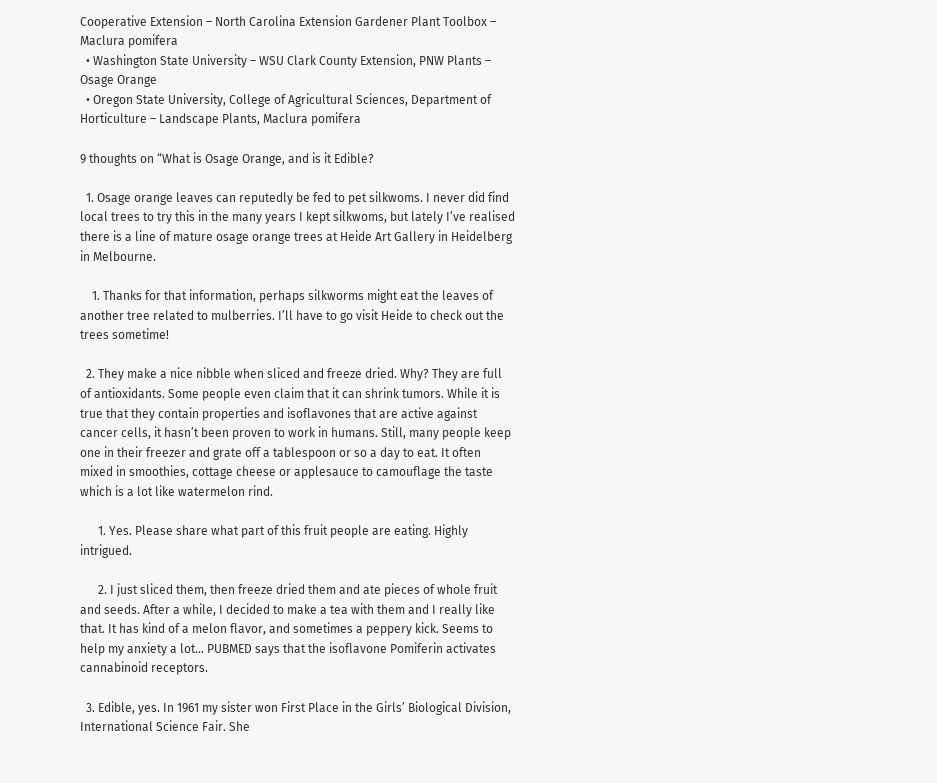Cooperative Extension – North Carolina Extension Gardener Plant Toolbox – Maclura pomifera
  • Washington State University – WSU Clark County Extension, PNW Plants – Osage Orange
  • Oregon State University, College of Agricultural Sciences, Department of Horticulture – Landscape Plants, Maclura pomifera

9 thoughts on “What is Osage Orange, and is it Edible?

  1. Osage orange leaves can reputedly be fed to pet silkwoms. I never did find local trees to try this in the many years I kept silkwoms, but lately I’ve realised there is a line of mature osage orange trees at Heide Art Gallery in Heidelberg in Melbourne.

    1. Thanks for that information, perhaps silkworms might eat the leaves of another tree related to mulberries. I’ll have to go visit Heide to check out the trees sometime!

  2. They make a nice nibble when sliced and freeze dried. Why? They are full of antioxidants. Some people even claim that it can shrink tumors. While it is true that they contain properties and isoflavones that are active against cancer cells, it hasn’t been proven to work in humans. Still, many people keep one in their freezer and grate off a tablespoon or so a day to eat. It often mixed in smoothies, cottage cheese or applesauce to camouflage the taste which is a lot like watermelon rind.

      1. Yes. Please share what part of this fruit people are eating. Highly intrigued.

      2. I just sliced them, then freeze dried them and ate pieces of whole fruit and seeds. After a while, I decided to make a tea with them and I really like that. It has kind of a melon flavor, and sometimes a peppery kick. Seems to help my anxiety a lot… PUBMED says that the isoflavone Pomiferin activates cannabinoid receptors.

  3. Edible, yes. In 1961 my sister won First Place in the Girls’ Biological Division, International Science Fair. She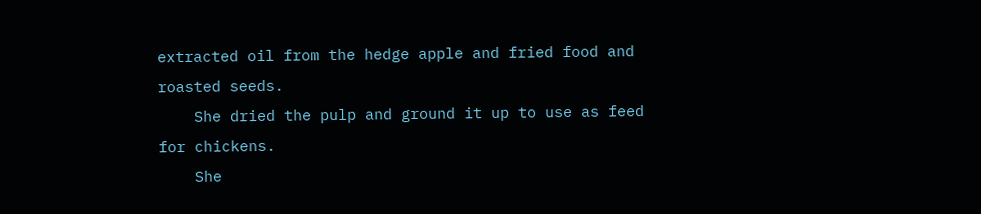extracted oil from the hedge apple and fried food and roasted seeds.
    She dried the pulp and ground it up to use as feed for chickens.
    She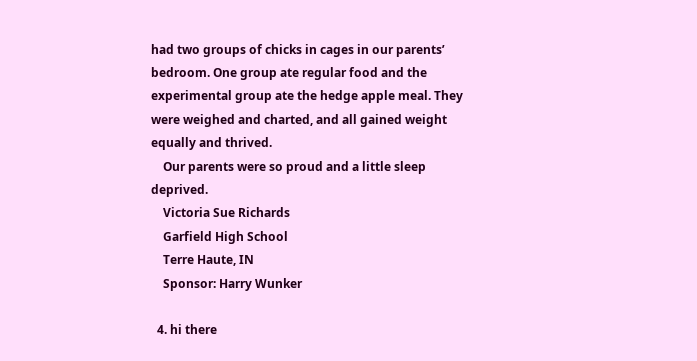had two groups of chicks in cages in our parents’ bedroom. One group ate regular food and the experimental group ate the hedge apple meal. They were weighed and charted, and all gained weight equally and thrived.
    Our parents were so proud and a little sleep deprived.
    Victoria Sue Richards
    Garfield High School
    Terre Haute, IN
    Sponsor: Harry Wunker

  4. hi there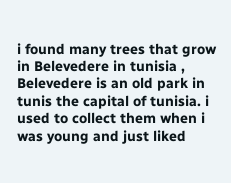i found many trees that grow in Belevedere in tunisia , Belevedere is an old park in tunis the capital of tunisia. i used to collect them when i was young and just liked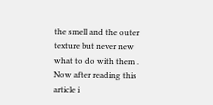the smell and the outer texture but never new what to do with them . Now after reading this article i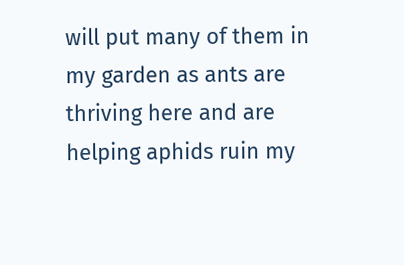will put many of them in my garden as ants are thriving here and are helping aphids ruin my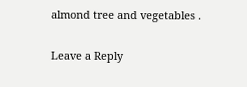almond tree and vegetables .

Leave a Reply